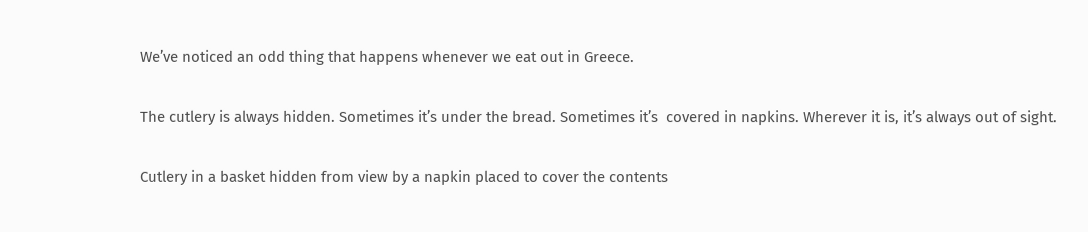We’ve noticed an odd thing that happens whenever we eat out in Greece.

The cutlery is always hidden. Sometimes it’s under the bread. Sometimes it’s  covered in napkins. Wherever it is, it’s always out of sight.

Cutlery in a basket hidden from view by a napkin placed to cover the contents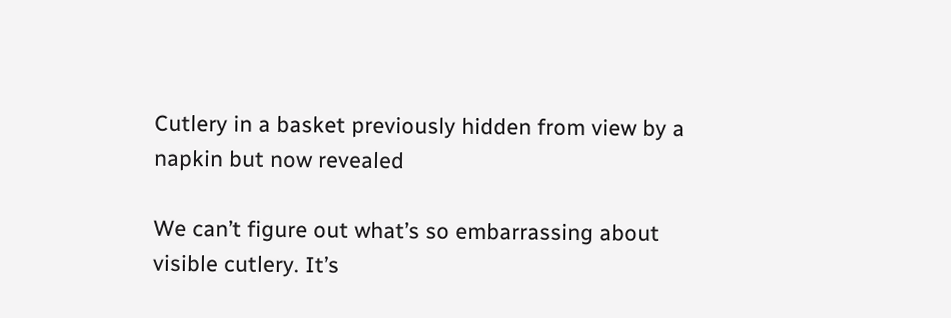Cutlery in a basket previously hidden from view by a napkin but now revealed

We can’t figure out what’s so embarrassing about visible cutlery. It’s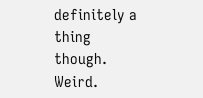definitely a thing though. Weird.